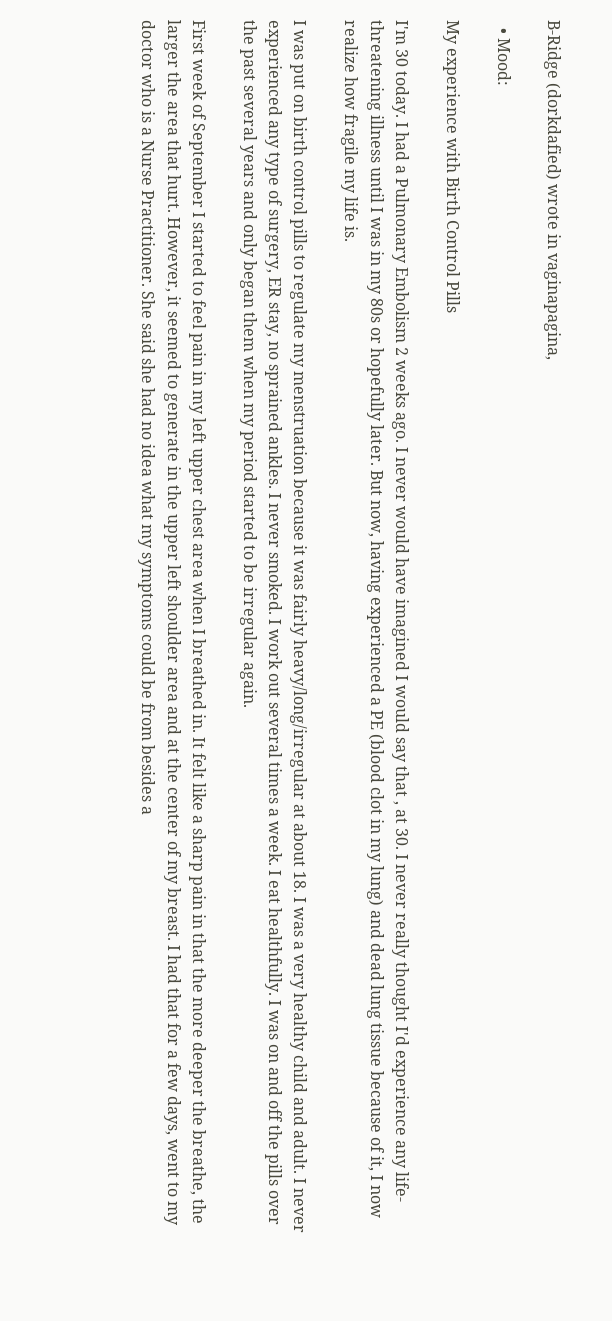B-Ridge (dorkdafied) wrote in vaginapagina,

  • Mood:

My experience with Birth Control Pills

I'm 30 today. I had a Pulmonary Embolism 2 weeks ago. I never would have imagined I would say that , at 30. I never really thought I'd experience any life-threatening illness until I was in my 80s or hopefully later. But now, having experienced a PE (blood clot in my lung) and dead lung tissue because of it, I now realize how fragile my life is.

I was put on birth control pills to regulate my menstruation because it was fairly heavy/long/irregular at about 18. I was a very healthy child and adult. I never experienced any type of surgery, ER stay, no sprained ankles. I never smoked. I work out several times a week. I eat healthfully. I was on and off the pills over the past several years and only began them when my period started to be irregular again.

First week of September I started to feel pain in my left upper chest area when I breathed in. It felt like a sharp pain in that the more deeper the breathe, the larger the area that hurt. However, it seemed to generate in the upper left shoulder area and at the center of my breast. I had that for a few days, went to my doctor who is a Nurse Practitioner. She said she had no idea what my symptoms could be from besides a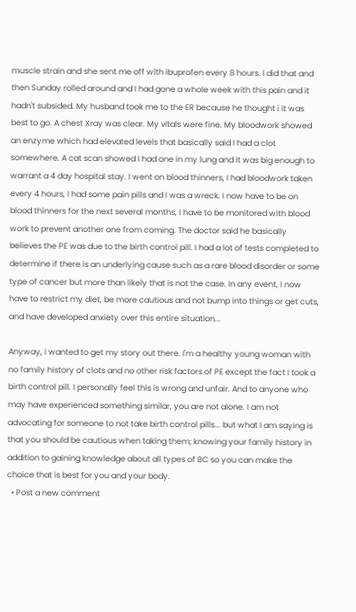muscle strain and she sent me off with ibuprofen every 8 hours. I did that and then Sunday rolled around and I had gone a whole week with this pain and it hadn't subsided. My husband took me to the ER because he thought i it was best to go. A chest Xray was clear. My vitals were fine. My bloodwork showed an enzyme which had elevated levels that basically said I had a clot somewhere. A cat scan showed I had one in my lung and it was big enough to warrant a 4 day hospital stay. I went on blood thinners, I had bloodwork taken every 4 hours, I had some pain pills and I was a wreck. I now have to be on blood thinners for the next several months, I have to be monitored with blood work to prevent another one from coming. The doctor said he basically believes the PE was due to the birth control pill. I had a lot of tests completed to determine if there is an underlying cause such as a rare blood disorder or some type of cancer but more than likely that is not the case. In any event, I now have to restrict my diet, be more cautious and not bump into things or get cuts, and have developed anxiety over this entire situation...

Anyway, i wanted to get my story out there. I'm a healthy young woman with no family history of clots and no other risk factors of PE except the fact I took a birth control pill. I personally feel this is wrong and unfair. And to anyone who may have experienced something similar, you are not alone. I am not advocating for someone to not take birth control pills... but what I am saying is that you should be cautious when taking them; knowing your family history in addition to gaining knowledge about all types of BC so you can make the choice that is best for you and your body.
  • Post a new comment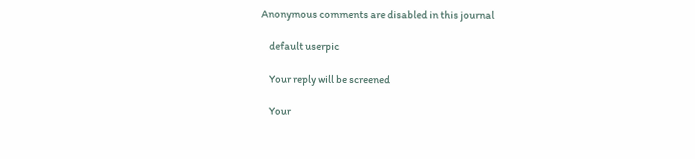Anonymous comments are disabled in this journal

    default userpic

    Your reply will be screened

    Your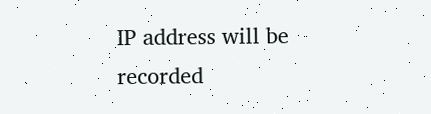IP address will be recorded